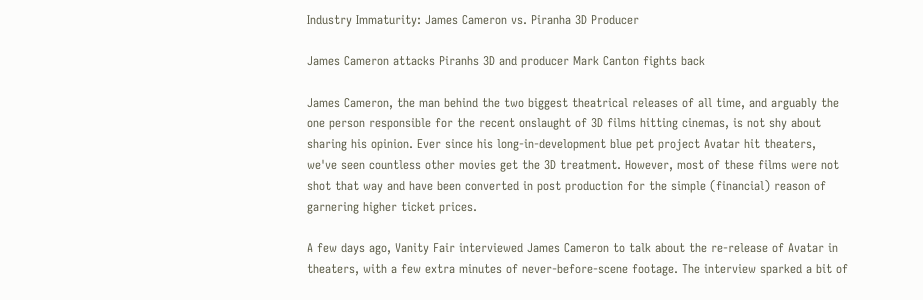Industry Immaturity: James Cameron vs. Piranha 3D Producer

James Cameron attacks Piranhs 3D and producer Mark Canton fights back

James Cameron, the man behind the two biggest theatrical releases of all time, and arguably the one person responsible for the recent onslaught of 3D films hitting cinemas, is not shy about sharing his opinion. Ever since his long-in-development blue pet project Avatar hit theaters, we've seen countless other movies get the 3D treatment. However, most of these films were not shot that way and have been converted in post production for the simple (financial) reason of garnering higher ticket prices.

A few days ago, Vanity Fair interviewed James Cameron to talk about the re-release of Avatar in theaters, with a few extra minutes of never-before-scene footage. The interview sparked a bit of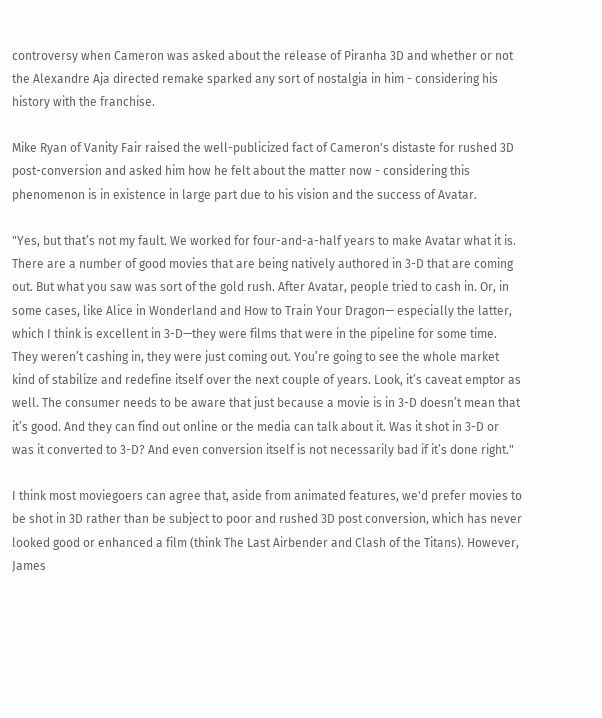controversy when Cameron was asked about the release of Piranha 3D and whether or not the Alexandre Aja directed remake sparked any sort of nostalgia in him - considering his history with the franchise.

Mike Ryan of Vanity Fair raised the well-publicized fact of Cameron's distaste for rushed 3D post-conversion and asked him how he felt about the matter now - considering this phenomenon is in existence in large part due to his vision and the success of Avatar.

"Yes, but that’s not my fault. We worked for four-and-a-half years to make Avatar what it is. There are a number of good movies that are being natively authored in 3-D that are coming out. But what you saw was sort of the gold rush. After Avatar, people tried to cash in. Or, in some cases, like Alice in Wonderland and How to Train Your Dragon— especially the latter, which I think is excellent in 3-D—they were films that were in the pipeline for some time. They weren’t cashing in, they were just coming out. You’re going to see the whole market kind of stabilize and redefine itself over the next couple of years. Look, it’s caveat emptor as well. The consumer needs to be aware that just because a movie is in 3-D doesn’t mean that it’s good. And they can find out online or the media can talk about it. Was it shot in 3-D or was it converted to 3-D? And even conversion itself is not necessarily bad if it’s done right."

I think most moviegoers can agree that, aside from animated features, we'd prefer movies to be shot in 3D rather than be subject to poor and rushed 3D post conversion, which has never looked good or enhanced a film (think The Last Airbender and Clash of the Titans). However, James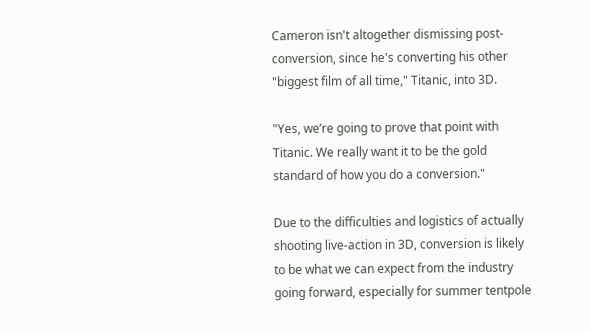Cameron isn't altogether dismissing post-conversion, since he's converting his other "biggest film of all time," Titanic, into 3D.

"Yes, we’re going to prove that point with Titanic. We really want it to be the gold standard of how you do a conversion."

Due to the difficulties and logistics of actually shooting live-action in 3D, conversion is likely to be what we can expect from the industry going forward, especially for summer tentpole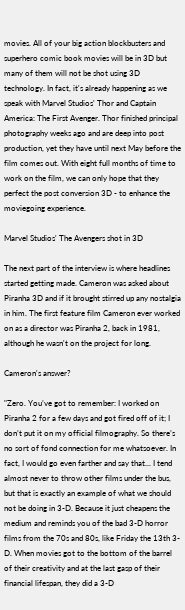movies. All of your big action blockbusters and superhero comic book movies will be in 3D but many of them will not be shot using 3D technology. In fact, it's already happening as we speak with Marvel Studios' Thor and Captain America: The First Avenger. Thor finished principal photography weeks ago and are deep into post production, yet they have until next May before the film comes out. With eight full months of time to work on the film, we can only hope that they perfect the post conversion 3D - to enhance the moviegoing experience.

Marvel Studios' The Avengers shot in 3D

The next part of the interview is where headlines started getting made. Cameron was asked about Piranha 3D and if it brought stirred up any nostalgia in him. The first feature film Cameron ever worked on as a director was Piranha 2, back in 1981, although he wasn't on the project for long.

Cameron's answer?

"Zero. You’ve got to remember: I worked on Piranha 2 for a few days and got fired off of it; I don’t put it on my official filmography. So there’s no sort of fond connection for me whatsoever. In fact, I would go even farther and say that... I tend almost never to throw other films under the bus, but that is exactly an example of what we should not be doing in 3-D. Because it just cheapens the medium and reminds you of the bad 3-D horror films from the 70s and 80s, like Friday the 13th 3-D. When movies got to the bottom of the barrel of their creativity and at the last gasp of their financial lifespan, they did a 3-D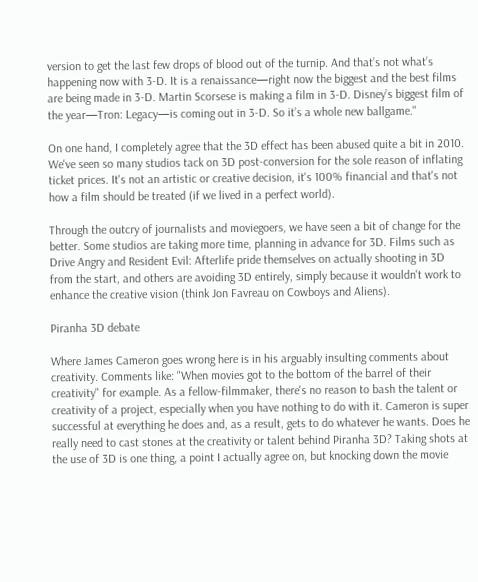version to get the last few drops of blood out of the turnip. And that’s not what’s happening now with 3-D. It is a renaissance—right now the biggest and the best films are being made in 3-D. Martin Scorsese is making a film in 3-D. Disney’s biggest film of the year—Tron: Legacy—is coming out in 3-D. So it’s a whole new ballgame."

On one hand, I completely agree that the 3D effect has been abused quite a bit in 2010. We've seen so many studios tack on 3D post-conversion for the sole reason of inflating ticket prices. It's not an artistic or creative decision, it's 100% financial and that's not how a film should be treated (if we lived in a perfect world).

Through the outcry of journalists and moviegoers, we have seen a bit of change for the better. Some studios are taking more time, planning in advance for 3D. Films such as Drive Angry and Resident Evil: Afterlife pride themselves on actually shooting in 3D from the start, and others are avoiding 3D entirely, simply because it wouldn't work to enhance the creative vision (think Jon Favreau on Cowboys and Aliens).

Piranha 3D debate

Where James Cameron goes wrong here is in his arguably insulting comments about creativity. Comments like: "When movies got to the bottom of the barrel of their creativity" for example. As a fellow-filmmaker, there's no reason to bash the talent or creativity of a project, especially when you have nothing to do with it. Cameron is super successful at everything he does and, as a result, gets to do whatever he wants. Does he really need to cast stones at the creativity or talent behind Piranha 3D? Taking shots at the use of 3D is one thing, a point I actually agree on, but knocking down the movie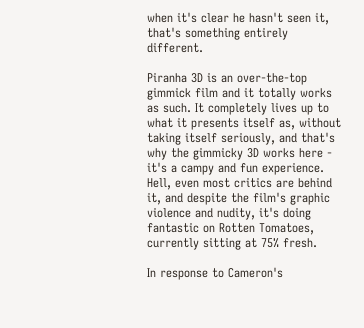when it's clear he hasn't seen it, that's something entirely different.

Piranha 3D is an over-the-top gimmick film and it totally works as such. It completely lives up to what it presents itself as, without taking itself seriously, and that's why the gimmicky 3D works here - it's a campy and fun experience. Hell, even most critics are behind it, and despite the film's graphic violence and nudity, it's doing fantastic on Rotten Tomatoes, currently sitting at 75% fresh.

In response to Cameron's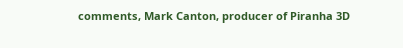comments, Mark Canton, producer of Piranha 3D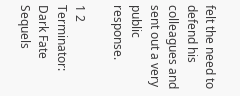felt the need to defend his colleagues and sent out a very public response.

1 2
Terminator: Dark Fate Sequels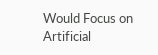Would Focus on Artificial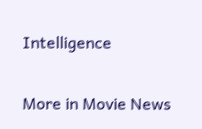Intelligence

More in Movie News